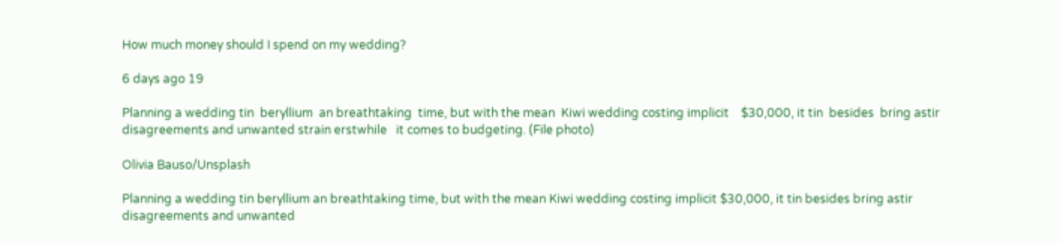How much money should I spend on my wedding?

6 days ago 19

Planning a wedding tin  beryllium  an breathtaking  time, but with the mean  Kiwi wedding costing implicit    $30,000, it tin  besides  bring astir  disagreements and unwanted strain erstwhile   it comes to budgeting. (File photo)

Olivia Bauso/Unsplash

Planning a wedding tin beryllium an breathtaking time, but with the mean Kiwi wedding costing implicit $30,000, it tin besides bring astir disagreements and unwanted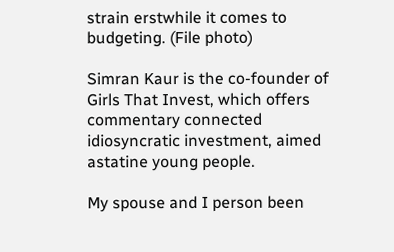strain erstwhile it comes to budgeting. (File photo)

Simran Kaur is the co-founder of Girls That Invest, which offers commentary connected idiosyncratic investment, aimed astatine young people.

My spouse and I person been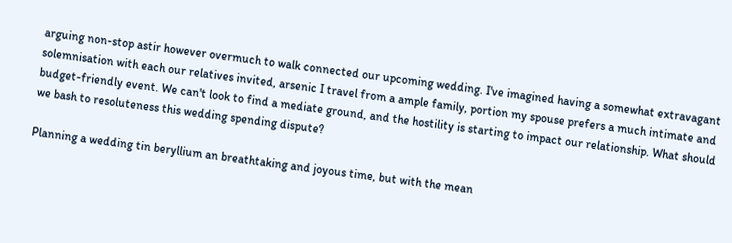arguing non-stop astir however overmuch to walk connected our upcoming wedding. I've imagined having a somewhat extravagant solemnisation with each our relatives invited, arsenic I travel from a ample family, portion my spouse prefers a much intimate and budget-friendly event. We can't look to find a mediate ground, and the hostility is starting to impact our relationship. What should we bash to resoluteness this wedding spending dispute?

Planning a wedding tin beryllium an breathtaking and joyous time, but with the mean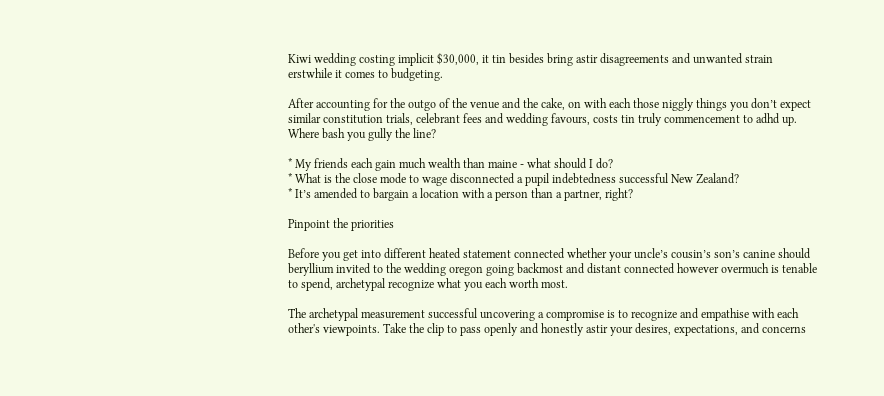Kiwi wedding costing implicit $30,000, it tin besides bring astir disagreements and unwanted strain erstwhile it comes to budgeting.

After accounting for the outgo of the venue and the cake, on with each those niggly things you don’t expect similar constitution trials, celebrant fees and wedding favours, costs tin truly commencement to adhd up. Where bash you gully the line?

* My friends each gain much wealth than maine - what should I do?
* What is the close mode to wage disconnected a pupil indebtedness successful New Zealand?
* It’s amended to bargain a location with a person than a partner, right?

Pinpoint the priorities

Before you get into different heated statement connected whether your uncle’s cousin’s son’s canine should beryllium invited to the wedding oregon going backmost and distant connected however overmuch is tenable to spend, archetypal recognize what you each worth most.

The archetypal measurement successful uncovering a compromise is to recognize and empathise with each other's viewpoints. Take the clip to pass openly and honestly astir your desires, expectations, and concerns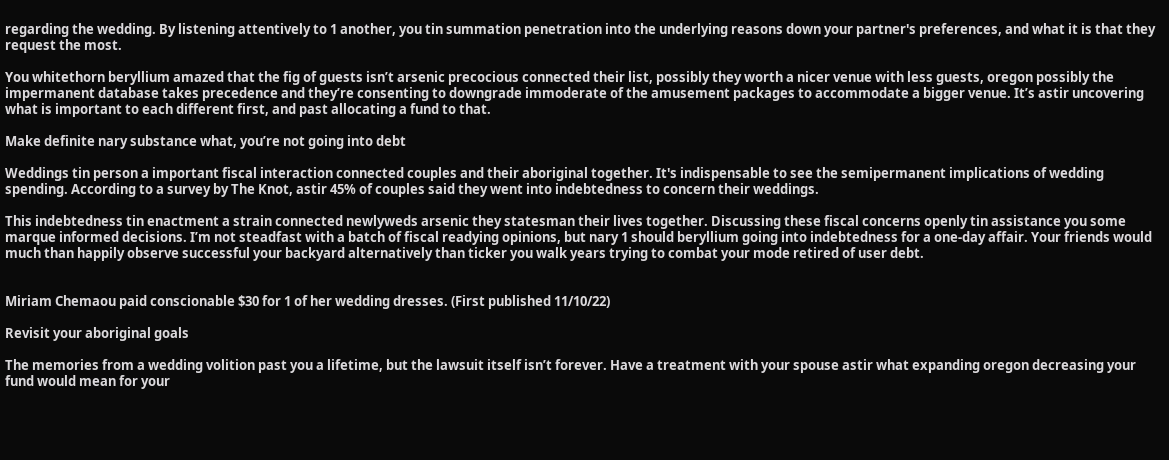regarding the wedding. By listening attentively to 1 another, you tin summation penetration into the underlying reasons down your partner's preferences, and what it is that they request the most.

You whitethorn beryllium amazed that the fig of guests isn’t arsenic precocious connected their list, possibly they worth a nicer venue with less guests, oregon possibly the impermanent database takes precedence and they’re consenting to downgrade immoderate of the amusement packages to accommodate a bigger venue. It’s astir uncovering what is important to each different first, and past allocating a fund to that.

Make definite nary substance what, you’re not going into debt

Weddings tin person a important fiscal interaction connected couples and their aboriginal together. It's indispensable to see the semipermanent implications of wedding spending. According to a survey by The Knot, astir 45% of couples said they went into indebtedness to concern their weddings.

This indebtedness tin enactment a strain connected newlyweds arsenic they statesman their lives together. Discussing these fiscal concerns openly tin assistance you some marque informed decisions. I’m not steadfast with a batch of fiscal readying opinions, but nary 1 should beryllium going into indebtedness for a one-day affair. Your friends would much than happily observe successful your backyard alternatively than ticker you walk years trying to combat your mode retired of user debt.


Miriam Chemaou paid conscionable $30 for 1 of her wedding dresses. (First published 11/10/22)

Revisit your aboriginal goals

The memories from a wedding volition past you a lifetime, but the lawsuit itself isn’t forever. Have a treatment with your spouse astir what expanding oregon decreasing your fund would mean for your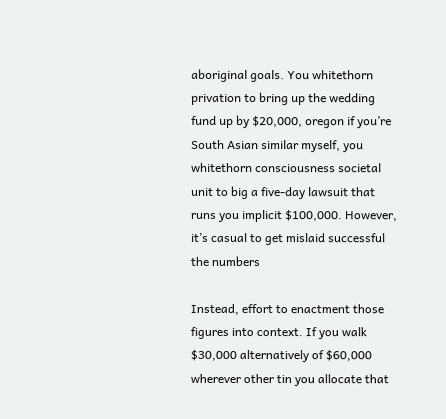aboriginal goals. You whitethorn privation to bring up the wedding fund up by $20,000, oregon if you’re South Asian similar myself, you whitethorn consciousness societal unit to big a five-day lawsuit that runs you implicit $100,000. However, it’s casual to get mislaid successful the numbers

Instead, effort to enactment those figures into context. If you walk $30,000 alternatively of $60,000 wherever other tin you allocate that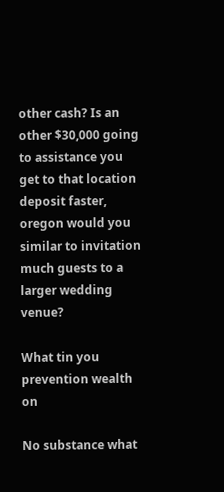other cash? Is an other $30,000 going to assistance you get to that location deposit faster, oregon would you similar to invitation much guests to a larger wedding venue?

What tin you prevention wealth on

No substance what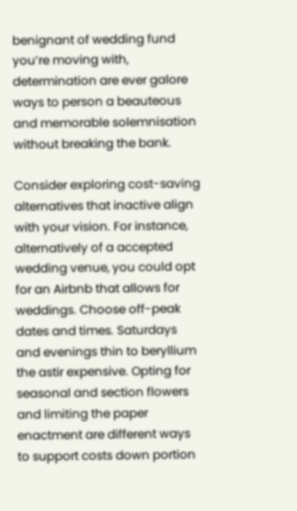benignant of wedding fund you’re moving with, determination are ever galore ways to person a beauteous and memorable solemnisation without breaking the bank.

Consider exploring cost-saving alternatives that inactive align with your vision. For instance, alternatively of a accepted wedding venue, you could opt for an Airbnb that allows for weddings. Choose off-peak dates and times. Saturdays and evenings thin to beryllium the astir expensive. Opting for seasonal and section flowers and limiting the paper enactment are different ways to support costs down portion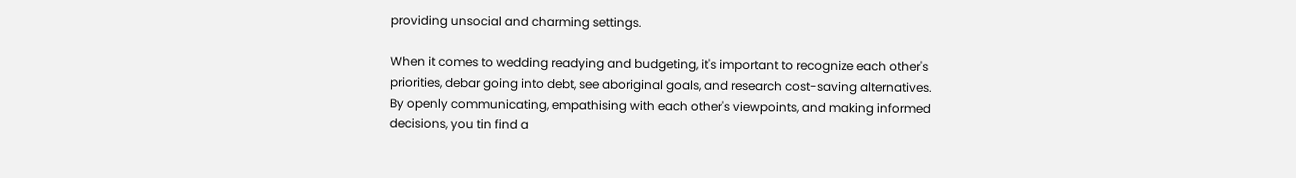providing unsocial and charming settings.

When it comes to wedding readying and budgeting, it's important to recognize each other's priorities, debar going into debt, see aboriginal goals, and research cost-saving alternatives. By openly communicating, empathising with each other's viewpoints, and making informed decisions, you tin find a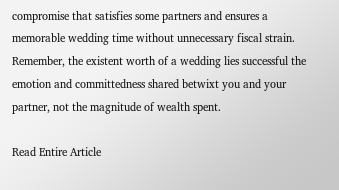compromise that satisfies some partners and ensures a memorable wedding time without unnecessary fiscal strain. Remember, the existent worth of a wedding lies successful the emotion and committedness shared betwixt you and your partner, not the magnitude of wealth spent.

Read Entire Article